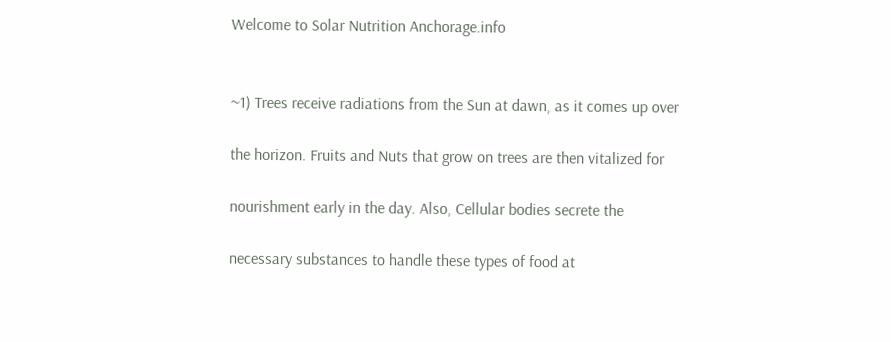Welcome to Solar Nutrition Anchorage.info


~1) Trees receive radiations from the Sun at dawn, as it comes up over

the horizon. Fruits and Nuts that grow on trees are then vitalized for

nourishment early in the day. Also, Cellular bodies secrete the

necessary substances to handle these types of food at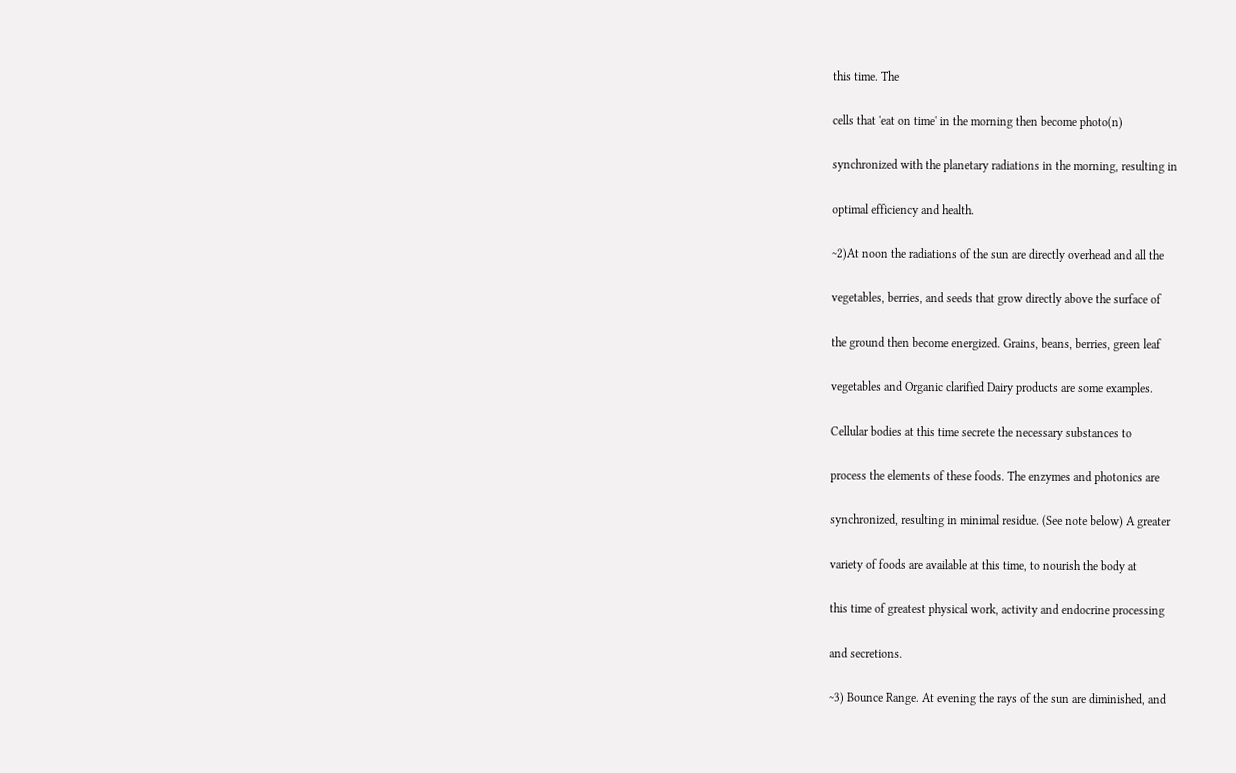this time. The

cells that 'eat on time' in the morning then become photo(n)

synchronized with the planetary radiations in the morning, resulting in

optimal efficiency and health.

~2)At noon the radiations of the sun are directly overhead and all the

vegetables, berries, and seeds that grow directly above the surface of

the ground then become energized. Grains, beans, berries, green leaf

vegetables and Organic clarified Dairy products are some examples.

Cellular bodies at this time secrete the necessary substances to

process the elements of these foods. The enzymes and photonics are

synchronized, resulting in minimal residue. (See note below) A greater

variety of foods are available at this time, to nourish the body at

this time of greatest physical work, activity and endocrine processing

and secretions.

~3) Bounce Range. At evening the rays of the sun are diminished, and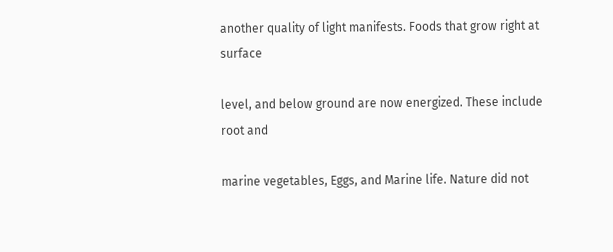another quality of light manifests. Foods that grow right at surface

level, and below ground are now energized. These include root and

marine vegetables, Eggs, and Marine life. Nature did not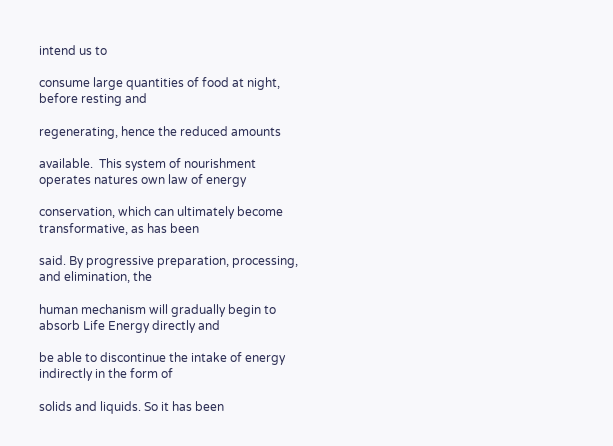intend us to

consume large quantities of food at night, before resting and

regenerating, hence the reduced amounts

available.  This system of nourishment operates natures own law of energy

conservation, which can ultimately become transformative, as has been

said. By progressive preparation, processing, and elimination, the

human mechanism will gradually begin to absorb Life Energy directly and

be able to discontinue the intake of energy indirectly in the form of

solids and liquids. So it has been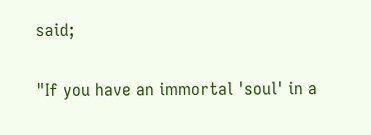said;

"If you have an immortal 'soul' in a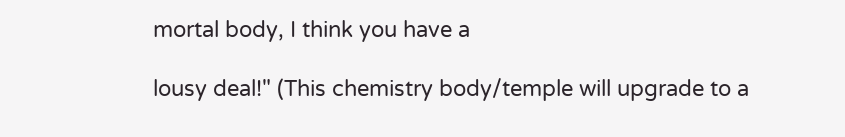mortal body, I think you have a

lousy deal!" (This chemistry body/temple will upgrade to a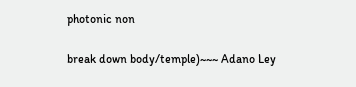photonic non

break down body/temple)~~~ Adano Ley